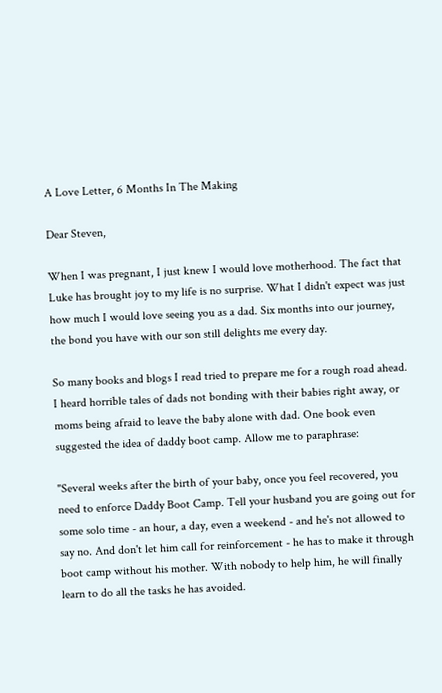A Love Letter, 6 Months In The Making

Dear Steven,

When I was pregnant, I just knew I would love motherhood. The fact that Luke has brought joy to my life is no surprise. What I didn't expect was just how much I would love seeing you as a dad. Six months into our journey, the bond you have with our son still delights me every day.

So many books and blogs I read tried to prepare me for a rough road ahead. I heard horrible tales of dads not bonding with their babies right away, or moms being afraid to leave the baby alone with dad. One book even suggested the idea of daddy boot camp. Allow me to paraphrase:

"Several weeks after the birth of your baby, once you feel recovered, you need to enforce Daddy Boot Camp. Tell your husband you are going out for some solo time - an hour, a day, even a weekend - and he's not allowed to say no. And don't let him call for reinforcement - he has to make it through boot camp without his mother. With nobody to help him, he will finally learn to do all the tasks he has avoided.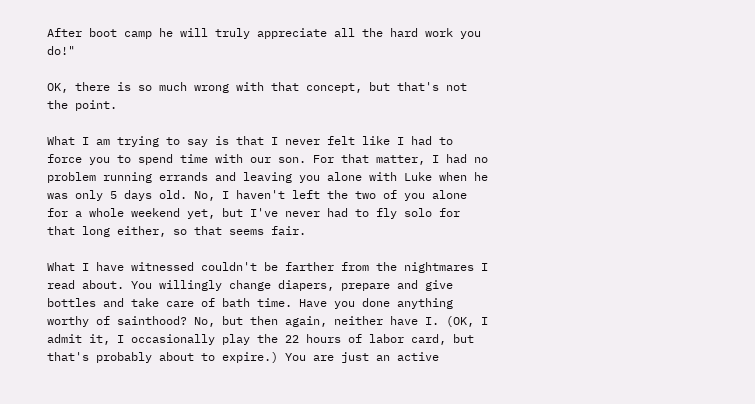After boot camp he will truly appreciate all the hard work you do!"

OK, there is so much wrong with that concept, but that's not the point.

What I am trying to say is that I never felt like I had to force you to spend time with our son. For that matter, I had no problem running errands and leaving you alone with Luke when he was only 5 days old. No, I haven't left the two of you alone for a whole weekend yet, but I've never had to fly solo for that long either, so that seems fair.

What I have witnessed couldn't be farther from the nightmares I read about. You willingly change diapers, prepare and give bottles and take care of bath time. Have you done anything worthy of sainthood? No, but then again, neither have I. (OK, I admit it, I occasionally play the 22 hours of labor card, but that's probably about to expire.) You are just an active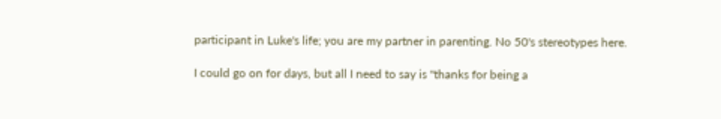participant in Luke's life; you are my partner in parenting. No 50's stereotypes here.

I could go on for days, but all I need to say is "thanks for being a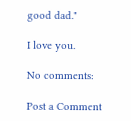good dad."

I love you.

No comments:

Post a Comment